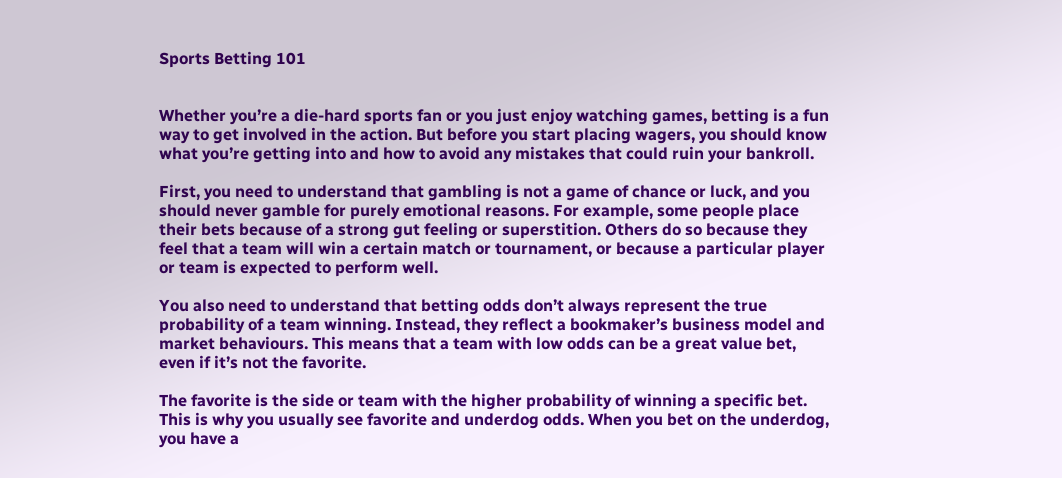Sports Betting 101


Whether you’re a die-hard sports fan or you just enjoy watching games, betting is a fun way to get involved in the action. But before you start placing wagers, you should know what you’re getting into and how to avoid any mistakes that could ruin your bankroll.

First, you need to understand that gambling is not a game of chance or luck, and you should never gamble for purely emotional reasons. For example, some people place their bets because of a strong gut feeling or superstition. Others do so because they feel that a team will win a certain match or tournament, or because a particular player or team is expected to perform well.

You also need to understand that betting odds don’t always represent the true probability of a team winning. Instead, they reflect a bookmaker’s business model and market behaviours. This means that a team with low odds can be a great value bet, even if it’s not the favorite.

The favorite is the side or team with the higher probability of winning a specific bet. This is why you usually see favorite and underdog odds. When you bet on the underdog, you have a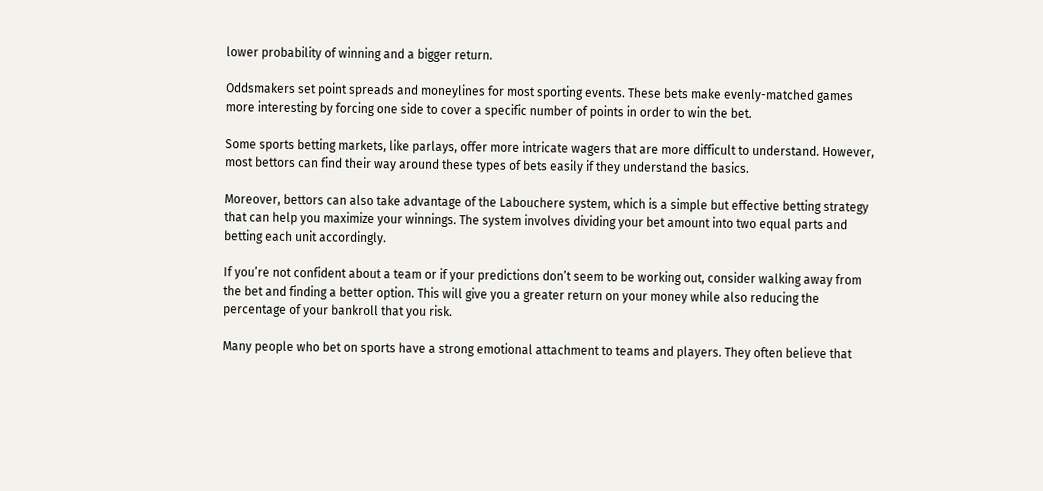lower probability of winning and a bigger return.

Oddsmakers set point spreads and moneylines for most sporting events. These bets make evenly-matched games more interesting by forcing one side to cover a specific number of points in order to win the bet.

Some sports betting markets, like parlays, offer more intricate wagers that are more difficult to understand. However, most bettors can find their way around these types of bets easily if they understand the basics.

Moreover, bettors can also take advantage of the Labouchere system, which is a simple but effective betting strategy that can help you maximize your winnings. The system involves dividing your bet amount into two equal parts and betting each unit accordingly.

If you’re not confident about a team or if your predictions don’t seem to be working out, consider walking away from the bet and finding a better option. This will give you a greater return on your money while also reducing the percentage of your bankroll that you risk.

Many people who bet on sports have a strong emotional attachment to teams and players. They often believe that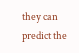they can predict the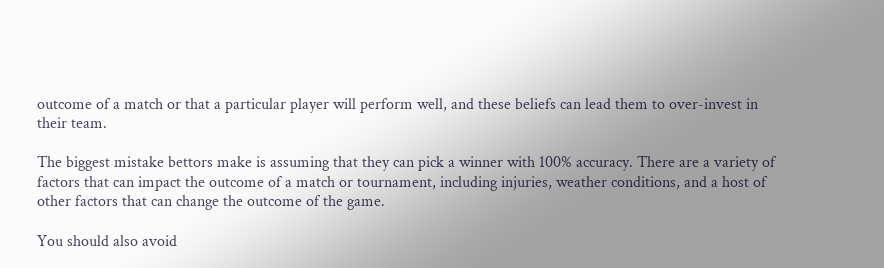outcome of a match or that a particular player will perform well, and these beliefs can lead them to over-invest in their team.

The biggest mistake bettors make is assuming that they can pick a winner with 100% accuracy. There are a variety of factors that can impact the outcome of a match or tournament, including injuries, weather conditions, and a host of other factors that can change the outcome of the game.

You should also avoid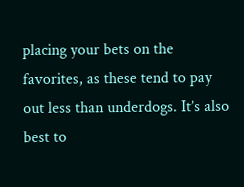placing your bets on the favorites, as these tend to pay out less than underdogs. It’s also best to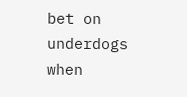bet on underdogs when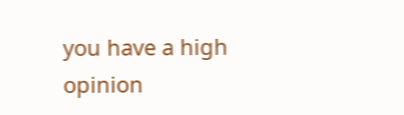you have a high opinion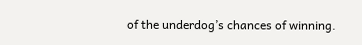of the underdog’s chances of winning.